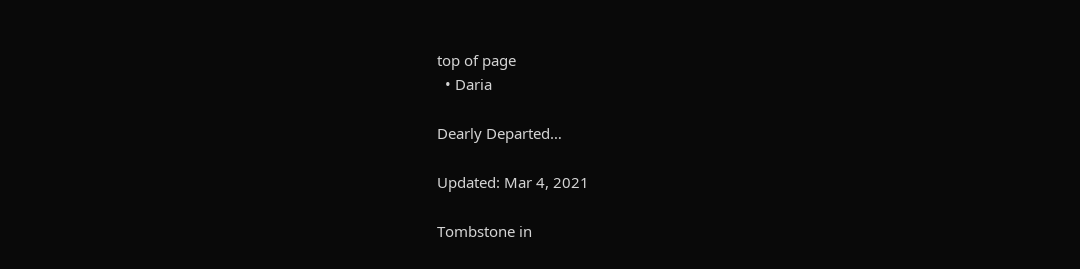top of page
  • Daria

Dearly Departed…

Updated: Mar 4, 2021

Tombstone in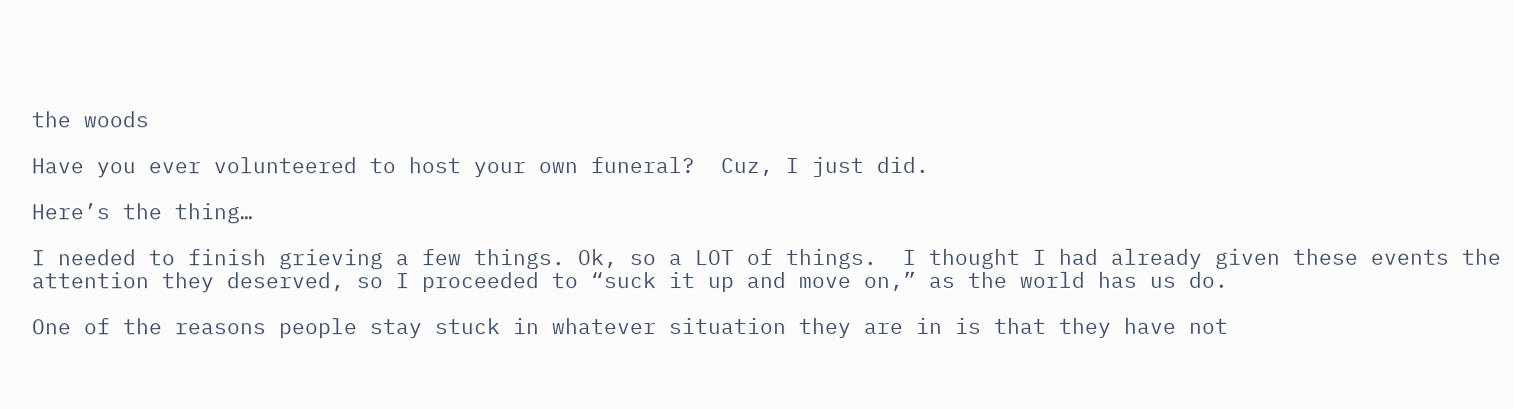the woods

Have you ever volunteered to host your own funeral?  Cuz, I just did.

Here’s the thing…

I needed to finish grieving a few things. Ok, so a LOT of things.  I thought I had already given these events the attention they deserved, so I proceeded to “suck it up and move on,” as the world has us do.

One of the reasons people stay stuck in whatever situation they are in is that they have not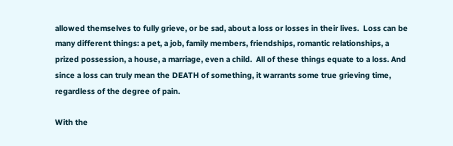allowed themselves to fully grieve, or be sad, about a loss or losses in their lives.  Loss can be many different things: a pet, a job, family members, friendships, romantic relationships, a prized possession, a house, a marriage, even a child.  All of these things equate to a loss. And since a loss can truly mean the DEATH of something, it warrants some true grieving time, regardless of the degree of pain.

With the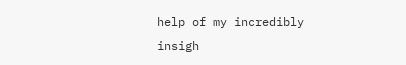help of my incredibly insigh